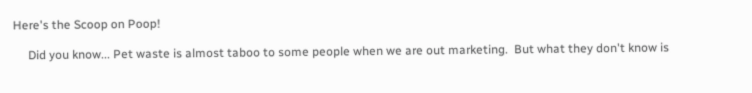Here's the Scoop on Poop!

     Did you know... Pet waste is almost taboo to some people when we are out marketing.  But what they don't know is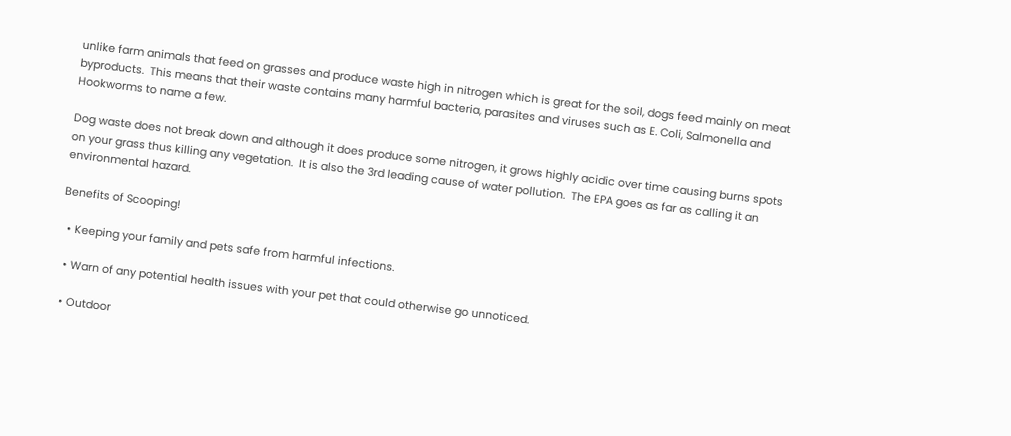unlike farm animals that feed on grasses and produce waste high in nitrogen which is great for the soil, dogs feed mainly on meat byproducts.  This means that their waste contains many harmful bacteria, parasites and viruses such as E. Coli, Salmonella and Hookworms to name a few.

Dog waste does not break down and although it does produce some nitrogen, it grows highly acidic over time causing burns spots on your grass thus killing any vegetation.  It is also the 3rd leading cause of water pollution.  The EPA goes as far as calling it an environmental hazard.

Benefits of Scooping!

  • Keeping your family and pets safe from harmful infections.

  • Warn of any potential health issues with your pet that could otherwise go unnoticed.

  • Outdoor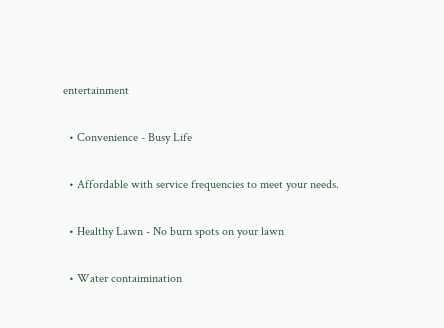entertainment

  • Convenience - Busy Life

  • Affordable with service frequencies to meet your needs.

  • Healthy Lawn - No burn spots on your lawn

  • Water contaimination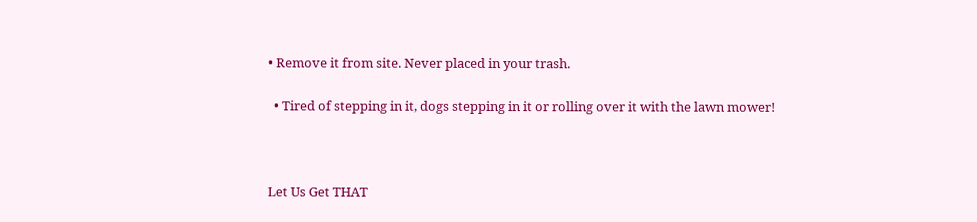• Remove it from site. Never placed in your trash.

  • Tired of stepping in it, dogs stepping in it or rolling over it with the lawn mower!



Let Us Get THAT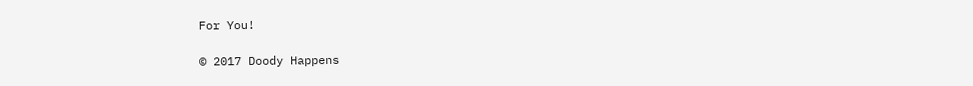For You!

© 2017 Doody Happens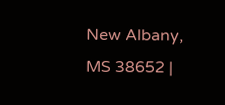New Albany, MS 38652 |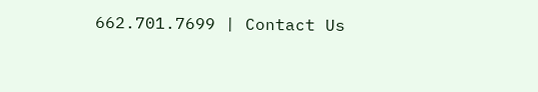662.701.7699 | Contact Us